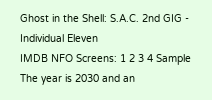Ghost in the Shell: S.A.C. 2nd GIG - Individual Eleven
IMDB NFO Screens: 1 2 3 4 Sample
The year is 2030 and an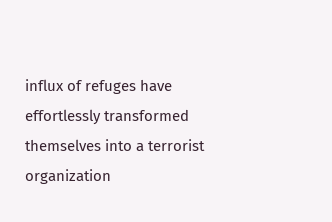influx of refuges have effortlessly transformed themselves into a terrorist organization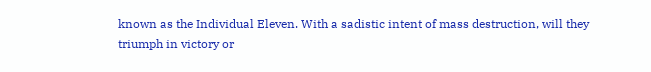known as the Individual Eleven. With a sadistic intent of mass destruction, will they triumph in victory or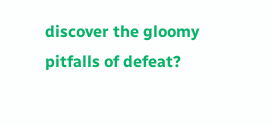discover the gloomy pitfalls of defeat?